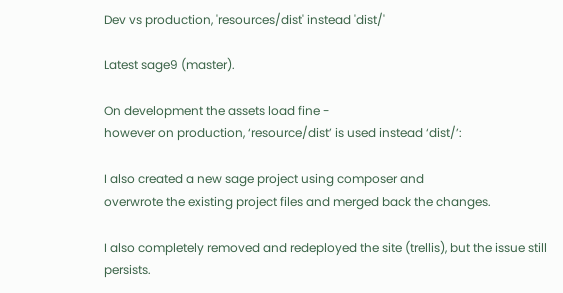Dev vs production, 'resources/dist' instead 'dist/'

Latest sage9 (master).

On development the assets load fine -
however on production, ‘resource/dist’ is used instead ‘dist/’:

I also created a new sage project using composer and
overwrote the existing project files and merged back the changes.

I also completely removed and redeployed the site (trellis), but the issue still persists.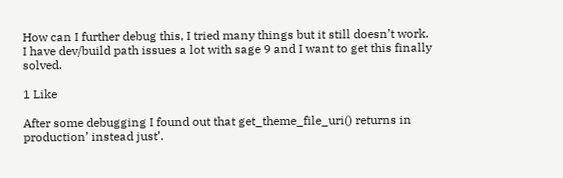How can I further debug this, I tried many things but it still doesn’t work.
I have dev/build path issues a lot with sage 9 and I want to get this finally solved.

1 Like

After some debugging I found out that get_theme_file_uri() returns in production’ instead just’.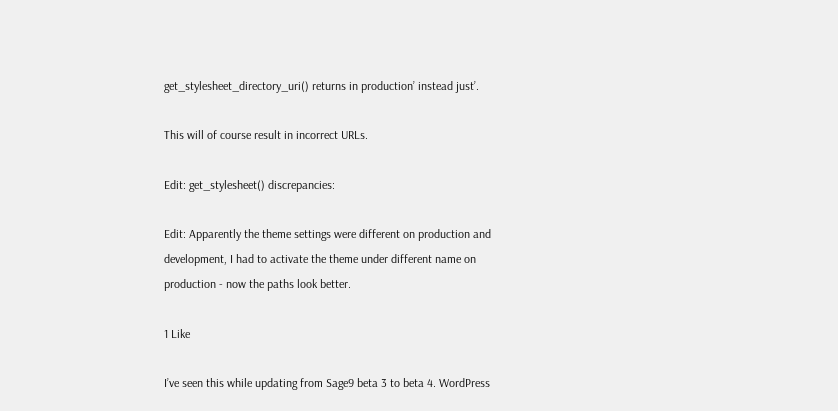get_stylesheet_directory_uri() returns in production’ instead just’.

This will of course result in incorrect URLs.

Edit: get_stylesheet() discrepancies:

Edit: Apparently the theme settings were different on production and development, I had to activate the theme under different name on production - now the paths look better.

1 Like

I’ve seen this while updating from Sage9 beta 3 to beta 4. WordPress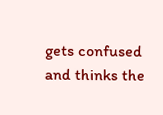gets confused and thinks the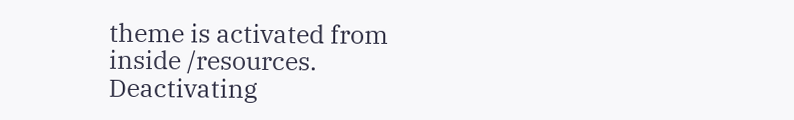theme is activated from inside /resources. Deactivating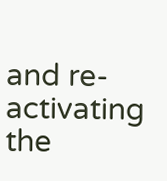and re-activating the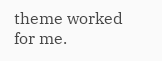theme worked for me.